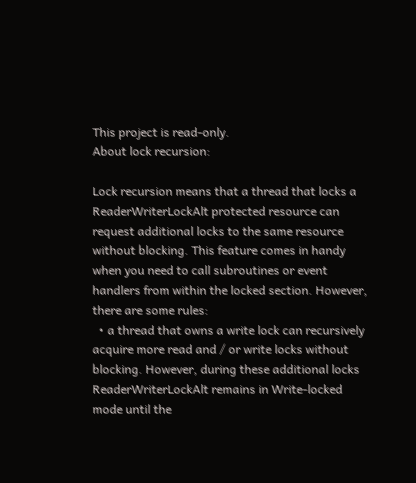This project is read-only.
About lock recursion:

Lock recursion means that a thread that locks a ReaderWriterLockAlt protected resource can request additional locks to the same resource without blocking. This feature comes in handy when you need to call subroutines or event handlers from within the locked section. However, there are some rules:
  • a thread that owns a write lock can recursively acquire more read and / or write locks without blocking. However, during these additional locks ReaderWriterLockAlt remains in Write-locked mode until the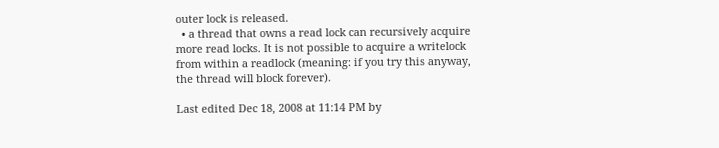outer lock is released.
  • a thread that owns a read lock can recursively acquire more read locks. It is not possible to acquire a writelock from within a readlock (meaning: if you try this anyway, the thread will block forever).

Last edited Dec 18, 2008 at 11:14 PM by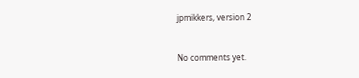jpmikkers, version 2


No comments yet.